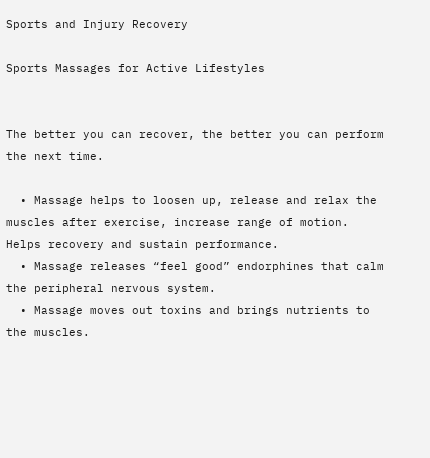Sports and Injury Recovery

Sports Massages for Active Lifestyles


The better you can recover, the better you can perform the next time.

  • Massage helps to loosen up, release and relax the muscles after exercise, increase range of motion. Helps recovery and sustain performance.
  • Massage releases “feel good” endorphines that calm the peripheral nervous system.
  • Massage moves out toxins and brings nutrients to the muscles.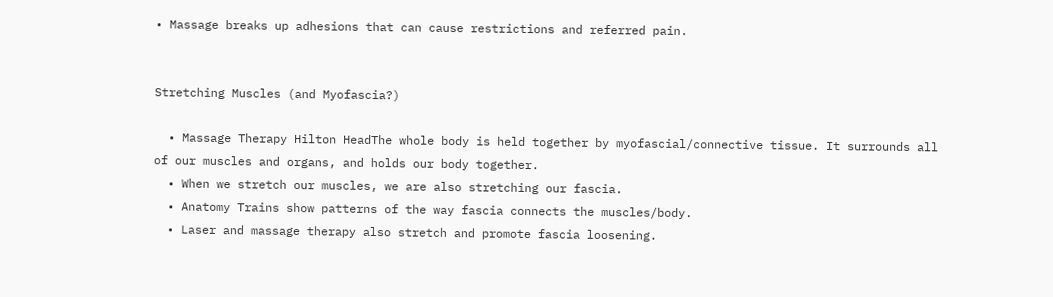• Massage breaks up adhesions that can cause restrictions and referred pain.


Stretching Muscles (and Myofascia?)

  • Massage Therapy Hilton HeadThe whole body is held together by myofascial/connective tissue. It surrounds all of our muscles and organs, and holds our body together.
  • When we stretch our muscles, we are also stretching our fascia.
  • Anatomy Trains show patterns of the way fascia connects the muscles/body.
  • Laser and massage therapy also stretch and promote fascia loosening.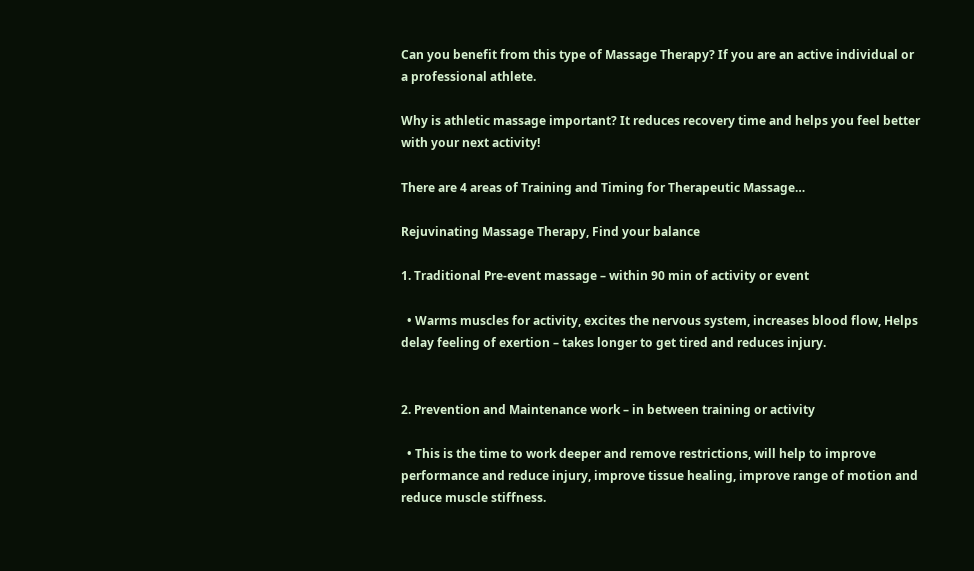Can you benefit from this type of Massage Therapy? If you are an active individual or a professional athlete.

Why is athletic massage important? It reduces recovery time and helps you feel better with your next activity!

There are 4 areas of Training and Timing for Therapeutic Massage…

Rejuvinating Massage Therapy, Find your balance

1. Traditional Pre-event massage – within 90 min of activity or event

  • Warms muscles for activity, excites the nervous system, increases blood flow, Helps delay feeling of exertion – takes longer to get tired and reduces injury.


2. Prevention and Maintenance work – in between training or activity

  • This is the time to work deeper and remove restrictions, will help to improve performance and reduce injury, improve tissue healing, improve range of motion and reduce muscle stiffness.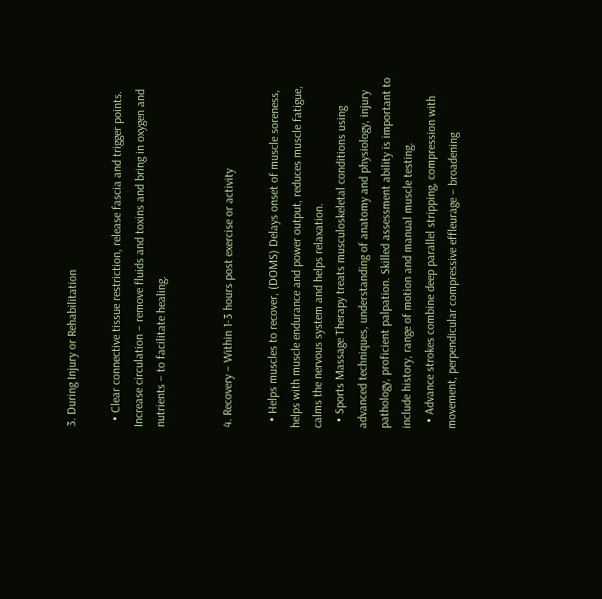3. During Injury or Rehabilitation

  • Clear connective tissue restriction, release fascia and trigger points. Increase circulation – remove fluids and toxins and bring in oxygen and nutrients – to facilitate healing.


4. Recovery – Within 1-3 hours post exercise or activity

  • Helps muscles to recover, (DOMS) Delays onset of muscle soreness, helps with muscle endurance and power output, reduces muscle fatigue, calms the nervous system and helps relaxation.
  • Sports Massage Therapy treats musculoskeletal conditions using advanced techniques, understanding of anatomy and physiology, injury pathology, proficient palpation. Skilled assessment ability is important to include history, range of motion and manual muscle testing.
  • Advance strokes combine deep parallel stripping, compression with movement, perpendicular compressive effleurage – broadening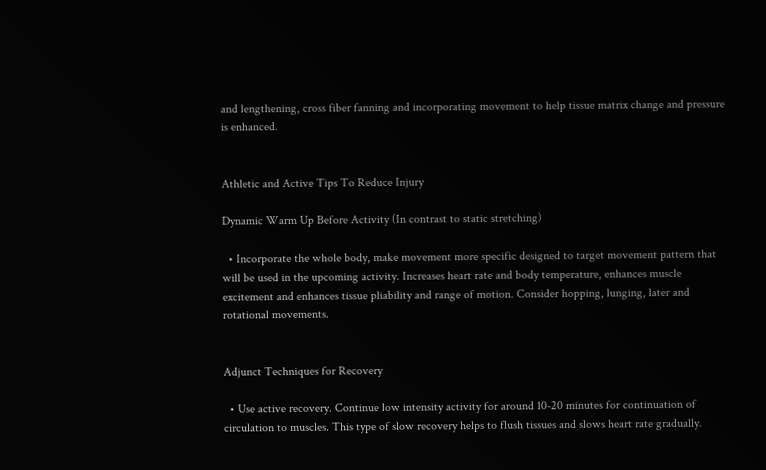and lengthening, cross fiber fanning and incorporating movement to help tissue matrix change and pressure is enhanced.


Athletic and Active Tips To Reduce Injury

Dynamic Warm Up Before Activity (In contrast to static stretching)

  • Incorporate the whole body, make movement more specific designed to target movement pattern that will be used in the upcoming activity. Increases heart rate and body temperature, enhances muscle excitement and enhances tissue pliability and range of motion. Consider hopping, lunging, later and rotational movements.


Adjunct Techniques for Recovery

  • Use active recovery. Continue low intensity activity for around 10-20 minutes for continuation of circulation to muscles. This type of slow recovery helps to flush tissues and slows heart rate gradually.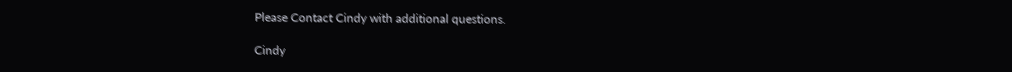Please Contact Cindy with additional questions.

Cindy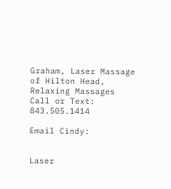Graham, Laser Massage of Hilton Head, Relaxing Massages
Call or Text: 843.505.1414

Email Cindy:


Laser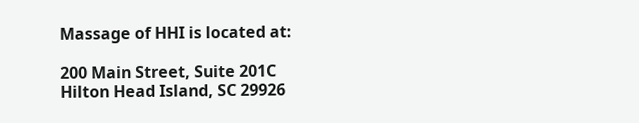Massage of HHI is located at:

200 Main Street, Suite 201C
Hilton Head Island, SC 29926